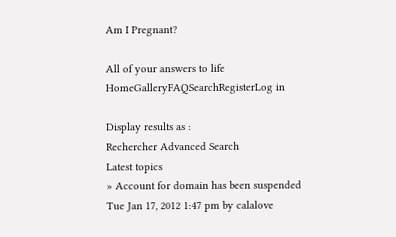Am I Pregnant?

All of your answers to life
HomeGalleryFAQSearchRegisterLog in

Display results as :
Rechercher Advanced Search
Latest topics
» Account for domain has been suspended
Tue Jan 17, 2012 1:47 pm by calalove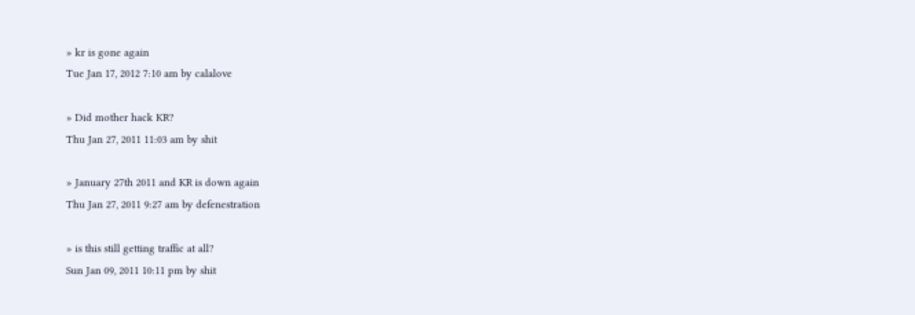» kr is gone again
Tue Jan 17, 2012 7:10 am by calalove

» Did mother hack KR?
Thu Jan 27, 2011 11:03 am by shit

» January 27th 2011 and KR is down again
Thu Jan 27, 2011 9:27 am by defenestration

» is this still getting traffic at all?
Sun Jan 09, 2011 10:11 pm by shit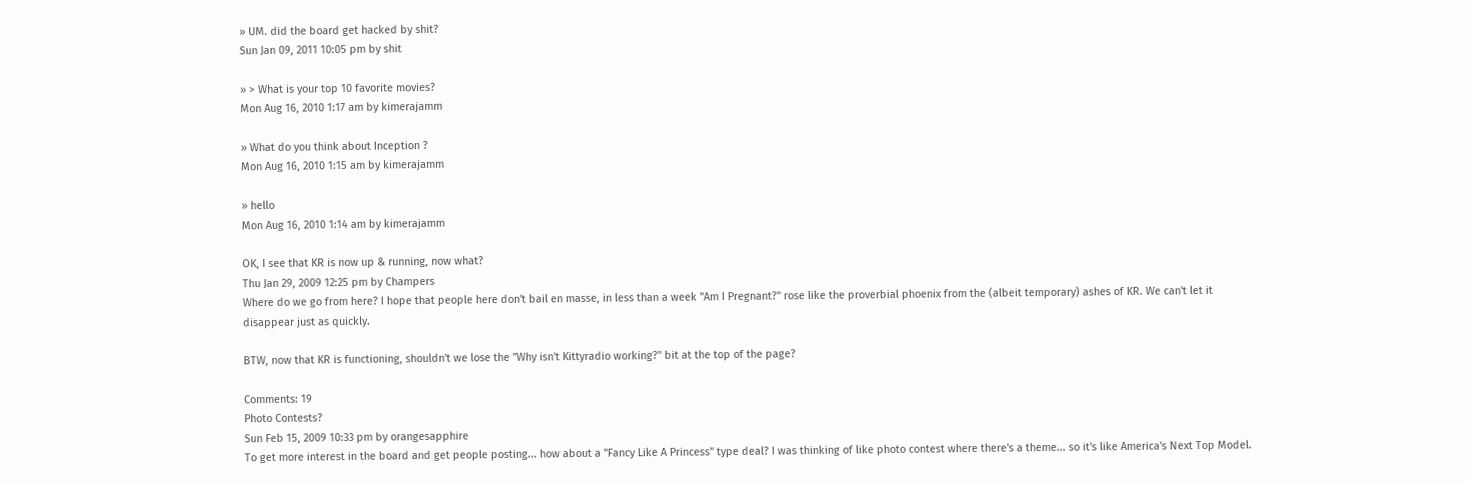» UM. did the board get hacked by shit?
Sun Jan 09, 2011 10:05 pm by shit

» > What is your top 10 favorite movies?
Mon Aug 16, 2010 1:17 am by kimerajamm

» What do you think about Inception ?
Mon Aug 16, 2010 1:15 am by kimerajamm

» hello
Mon Aug 16, 2010 1:14 am by kimerajamm

OK, I see that KR is now up & running, now what?
Thu Jan 29, 2009 12:25 pm by Champers
Where do we go from here? I hope that people here don't bail en masse, in less than a week "Am I Pregnant?" rose like the proverbial phoenix from the (albeit temporary) ashes of KR. We can't let it disappear just as quickly.

BTW, now that KR is functioning, shouldn't we lose the "Why isn't Kittyradio working?" bit at the top of the page?

Comments: 19
Photo Contests?
Sun Feb 15, 2009 10:33 pm by orangesapphire
To get more interest in the board and get people posting... how about a "Fancy Like A Princess" type deal? I was thinking of like photo contest where there's a theme... so it's like America's Next Top Model.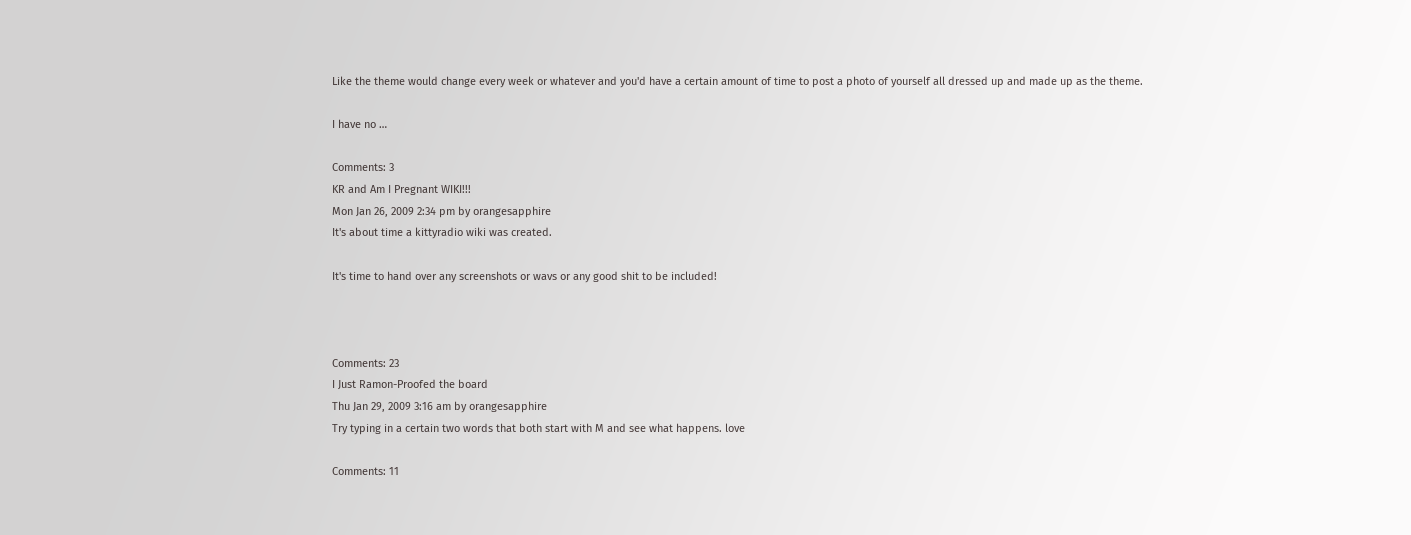Like the theme would change every week or whatever and you'd have a certain amount of time to post a photo of yourself all dressed up and made up as the theme.

I have no …

Comments: 3
KR and Am I Pregnant WIKI!!!
Mon Jan 26, 2009 2:34 pm by orangesapphire
It's about time a kittyradio wiki was created.

It's time to hand over any screenshots or wavs or any good shit to be included!



Comments: 23
I Just Ramon-Proofed the board
Thu Jan 29, 2009 3:16 am by orangesapphire
Try typing in a certain two words that both start with M and see what happens. love

Comments: 11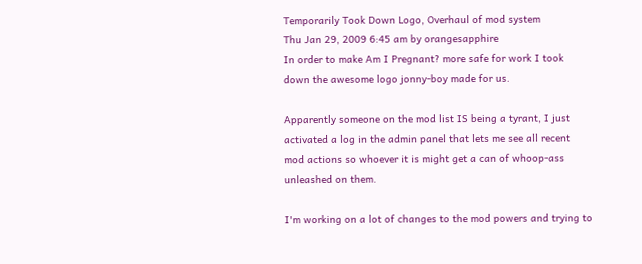Temporarily Took Down Logo, Overhaul of mod system
Thu Jan 29, 2009 6:45 am by orangesapphire
In order to make Am I Pregnant? more safe for work I took down the awesome logo jonny-boy made for us.

Apparently someone on the mod list IS being a tyrant, I just activated a log in the admin panel that lets me see all recent mod actions so whoever it is might get a can of whoop-ass unleashed on them.

I'm working on a lot of changes to the mod powers and trying to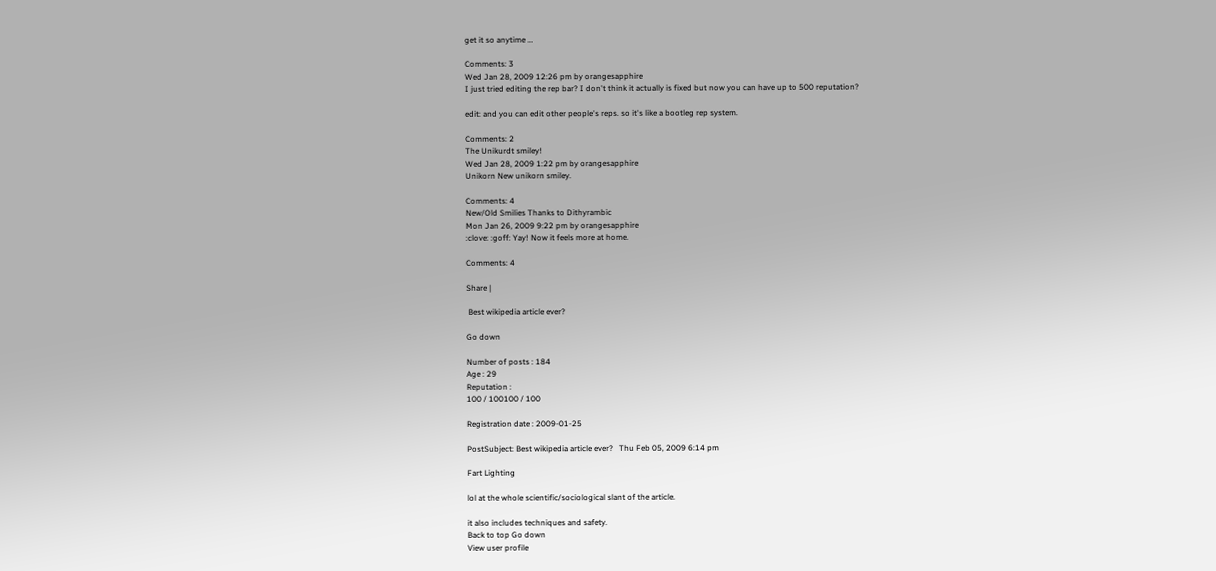get it so anytime …

Comments: 3
Wed Jan 28, 2009 12:26 pm by orangesapphire
I just tried editing the rep bar? I don't think it actually is fixed but now you can have up to 500 reputation?

edit: and you can edit other people's reps. so it's like a bootleg rep system.

Comments: 2
The Unikurdt smiley!
Wed Jan 28, 2009 1:22 pm by orangesapphire
Unikorn New unikorn smiley.

Comments: 4
New/Old Smilies Thanks to Dithyrambic
Mon Jan 26, 2009 9:22 pm by orangesapphire
:clove: :goff: Yay! Now it feels more at home.

Comments: 4

Share |

 Best wikipedia article ever?

Go down

Number of posts : 184
Age : 29
Reputation :
100 / 100100 / 100

Registration date : 2009-01-25

PostSubject: Best wikipedia article ever?   Thu Feb 05, 2009 6:14 pm

Fart Lighting

lol at the whole scientific/sociological slant of the article.

it also includes techniques and safety.
Back to top Go down
View user profile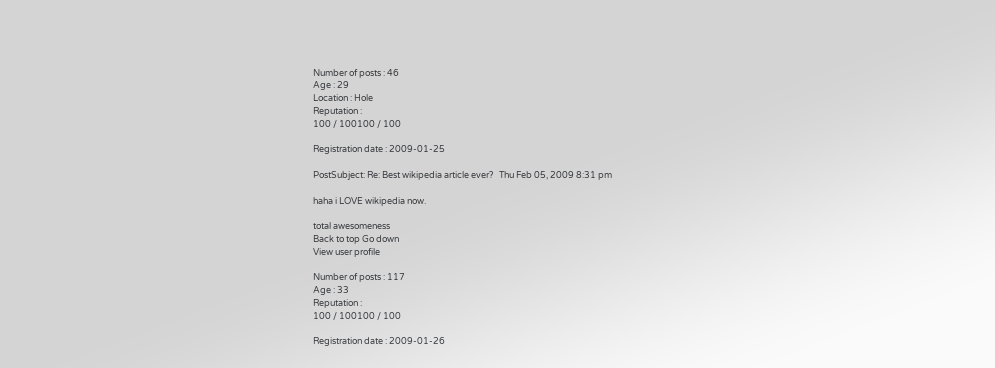Number of posts : 46
Age : 29
Location : Hole
Reputation :
100 / 100100 / 100

Registration date : 2009-01-25

PostSubject: Re: Best wikipedia article ever?   Thu Feb 05, 2009 8:31 pm

haha i LOVE wikipedia now.

total awesomeness
Back to top Go down
View user profile

Number of posts : 117
Age : 33
Reputation :
100 / 100100 / 100

Registration date : 2009-01-26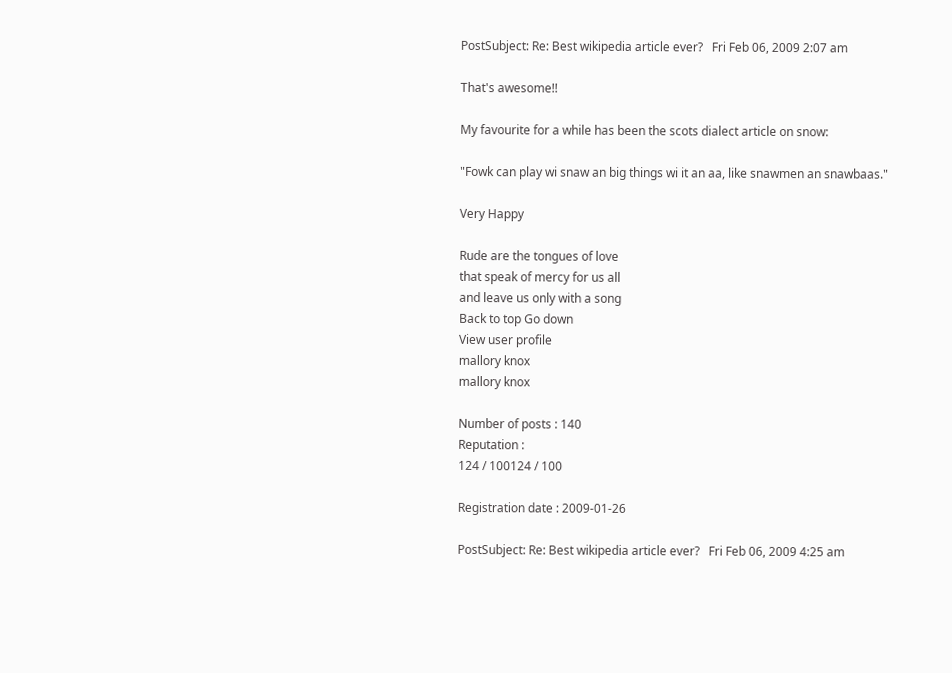PostSubject: Re: Best wikipedia article ever?   Fri Feb 06, 2009 2:07 am

That's awesome!!

My favourite for a while has been the scots dialect article on snow:

"Fowk can play wi snaw an big things wi it an aa, like snawmen an snawbaas."

Very Happy

Rude are the tongues of love
that speak of mercy for us all
and leave us only with a song
Back to top Go down
View user profile
mallory knox
mallory knox

Number of posts : 140
Reputation :
124 / 100124 / 100

Registration date : 2009-01-26

PostSubject: Re: Best wikipedia article ever?   Fri Feb 06, 2009 4:25 am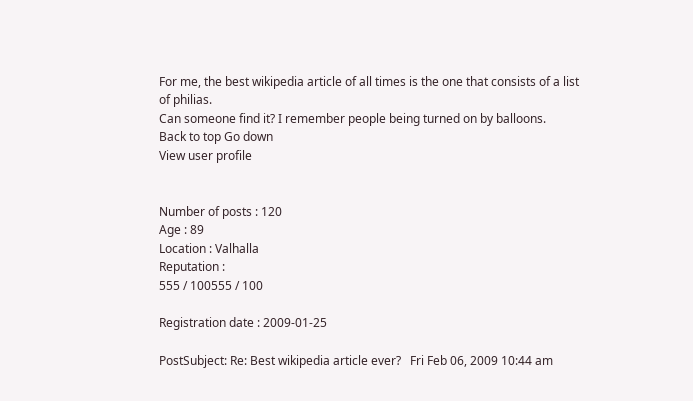For me, the best wikipedia article of all times is the one that consists of a list of philias.
Can someone find it? I remember people being turned on by balloons.
Back to top Go down
View user profile


Number of posts : 120
Age : 89
Location : Valhalla
Reputation :
555 / 100555 / 100

Registration date : 2009-01-25

PostSubject: Re: Best wikipedia article ever?   Fri Feb 06, 2009 10:44 am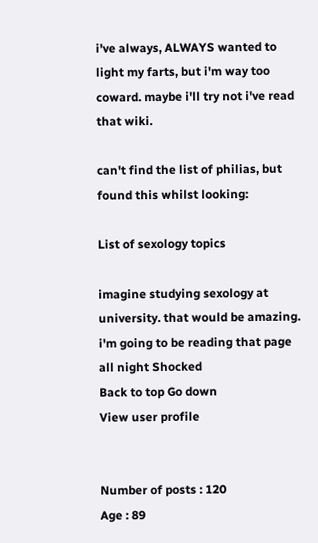i've always, ALWAYS wanted to light my farts, but i'm way too coward. maybe i'll try not i've read that wiki.

can't find the list of philias, but found this whilst looking:

List of sexology topics

imagine studying sexology at university. that would be amazing. i'm going to be reading that page all night Shocked
Back to top Go down
View user profile


Number of posts : 120
Age : 89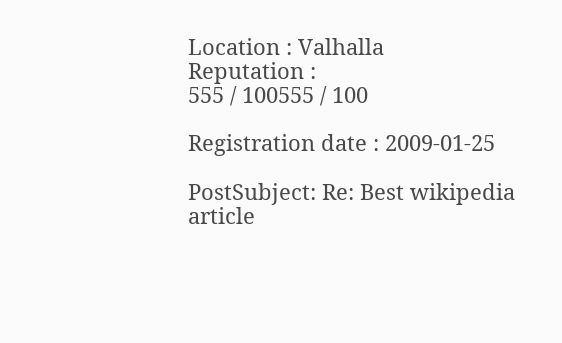Location : Valhalla
Reputation :
555 / 100555 / 100

Registration date : 2009-01-25

PostSubject: Re: Best wikipedia article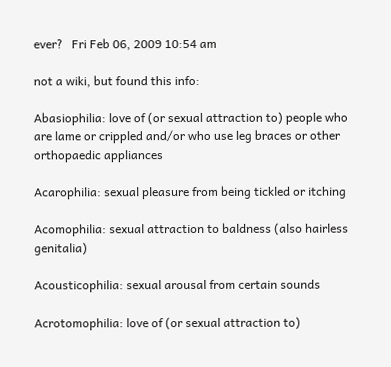ever?   Fri Feb 06, 2009 10:54 am

not a wiki, but found this info:

Abasiophilia: love of (or sexual attraction to) people who are lame or crippled and/or who use leg braces or other orthopaedic appliances

Acarophilia: sexual pleasure from being tickled or itching

Acomophilia: sexual attraction to baldness (also hairless genitalia)

Acousticophilia: sexual arousal from certain sounds

Acrotomophilia: love of (or sexual attraction to)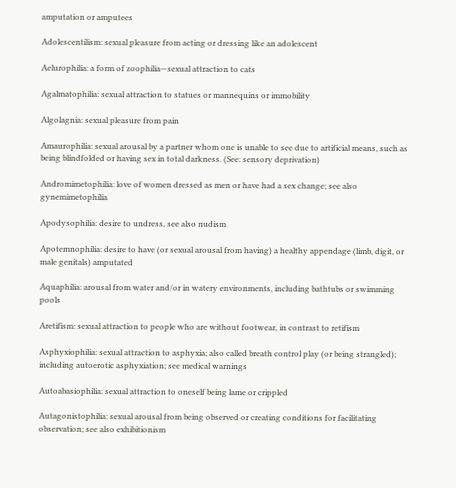amputation or amputees

Adolescentilism: sexual pleasure from acting or dressing like an adolescent

Aelurophilia: a form of zoophilia—sexual attraction to cats

Agalmatophilia: sexual attraction to statues or mannequins or immobility

Algolagnia: sexual pleasure from pain

Amaurophilia: sexual arousal by a partner whom one is unable to see due to artificial means, such as being blindfolded or having sex in total darkness. (See: sensory deprivation)

Andromimetophilia: love of women dressed as men or have had a sex change; see also gynemimetophilia

Apodysophilia: desire to undress, see also nudism

Apotemnophilia: desire to have (or sexual arousal from having) a healthy appendage (limb, digit, or male genitals) amputated

Aquaphilia: arousal from water and/or in watery environments, including bathtubs or swimming pools

Aretifism: sexual attraction to people who are without footwear, in contrast to retifism

Asphyxiophilia: sexual attraction to asphyxia; also called breath control play (or being strangled); including autoerotic asphyxiation; see medical warnings

Autoabasiophilia: sexual attraction to oneself being lame or crippled

Autagonistophilia: sexual arousal from being observed or creating conditions for facilitating observation; see also exhibitionism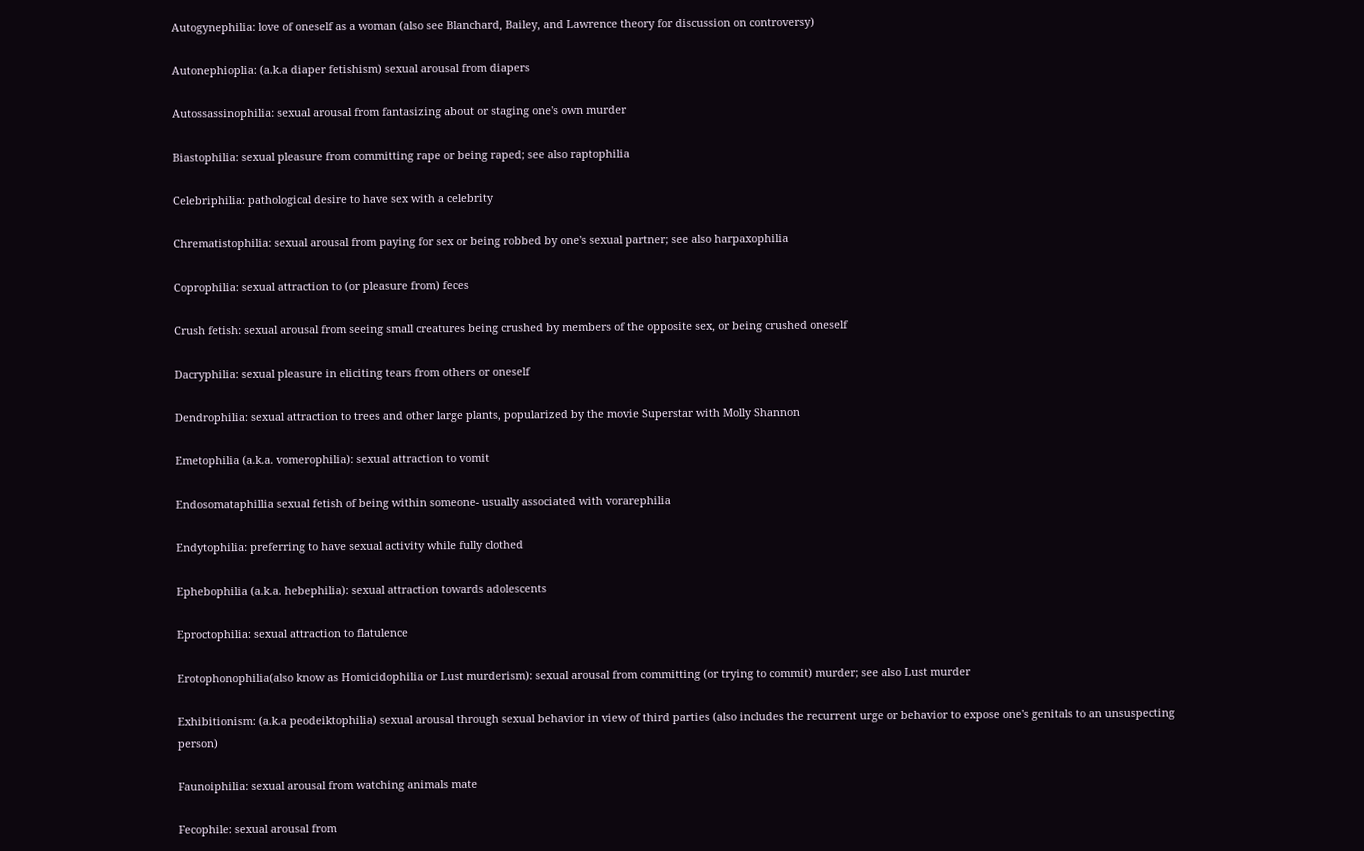Autogynephilia: love of oneself as a woman (also see Blanchard, Bailey, and Lawrence theory for discussion on controversy)

Autonephioplia: (a.k.a diaper fetishism) sexual arousal from diapers

Autossassinophilia: sexual arousal from fantasizing about or staging one's own murder

Biastophilia: sexual pleasure from committing rape or being raped; see also raptophilia

Celebriphilia: pathological desire to have sex with a celebrity

Chrematistophilia: sexual arousal from paying for sex or being robbed by one's sexual partner; see also harpaxophilia

Coprophilia: sexual attraction to (or pleasure from) feces

Crush fetish: sexual arousal from seeing small creatures being crushed by members of the opposite sex, or being crushed oneself

Dacryphilia: sexual pleasure in eliciting tears from others or oneself

Dendrophilia: sexual attraction to trees and other large plants, popularized by the movie Superstar with Molly Shannon

Emetophilia (a.k.a. vomerophilia): sexual attraction to vomit

Endosomataphillia sexual fetish of being within someone- usually associated with vorarephilia

Endytophilia: preferring to have sexual activity while fully clothed

Ephebophilia (a.k.a. hebephilia): sexual attraction towards adolescents

Eproctophilia: sexual attraction to flatulence

Erotophonophilia(also know as Homicidophilia or Lust murderism): sexual arousal from committing (or trying to commit) murder; see also Lust murder

Exhibitionism: (a.k.a peodeiktophilia) sexual arousal through sexual behavior in view of third parties (also includes the recurrent urge or behavior to expose one's genitals to an unsuspecting person)

Faunoiphilia: sexual arousal from watching animals mate

Fecophile: sexual arousal from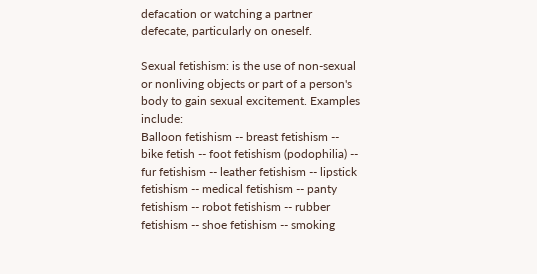defacation or watching a partner defecate, particularly on oneself.

Sexual fetishism: is the use of non-sexual or nonliving objects or part of a person's body to gain sexual excitement. Examples include:
Balloon fetishism -- breast fetishism -- bike fetish -- foot fetishism (podophilia) -- fur fetishism -- leather fetishism -- lipstick fetishism -- medical fetishism -- panty fetishism -- robot fetishism -- rubber fetishism -- shoe fetishism -- smoking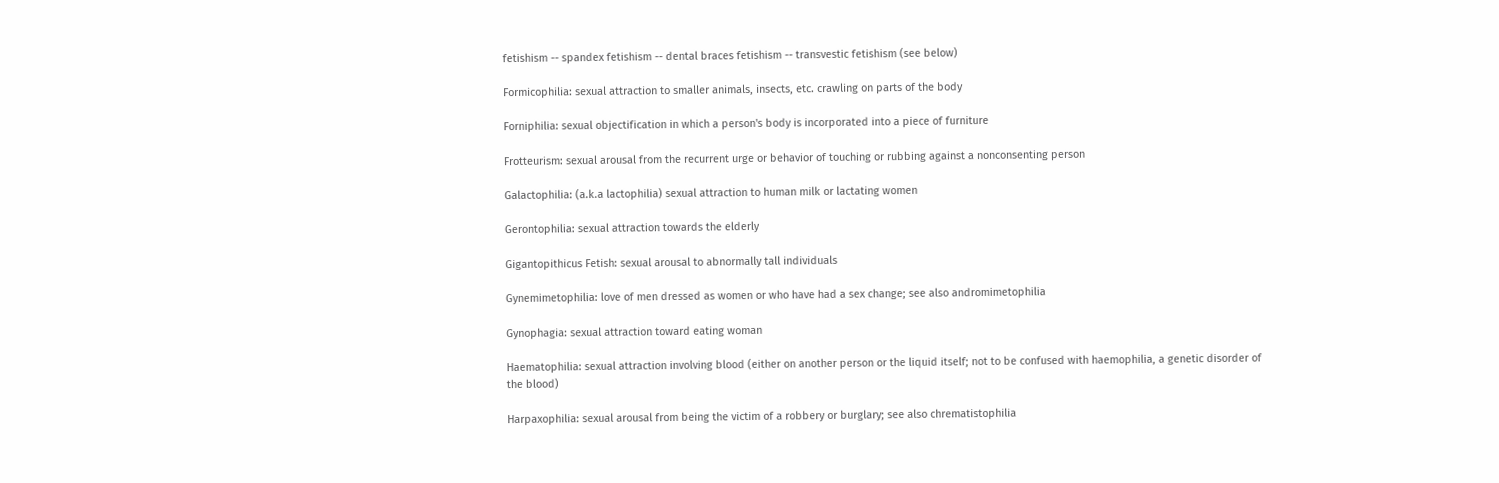fetishism -- spandex fetishism -- dental braces fetishism -- transvestic fetishism (see below)

Formicophilia: sexual attraction to smaller animals, insects, etc. crawling on parts of the body

Forniphilia: sexual objectification in which a person's body is incorporated into a piece of furniture

Frotteurism: sexual arousal from the recurrent urge or behavior of touching or rubbing against a nonconsenting person

Galactophilia: (a.k.a lactophilia) sexual attraction to human milk or lactating women

Gerontophilia: sexual attraction towards the elderly

Gigantopithicus Fetish: sexual arousal to abnormally tall individuals

Gynemimetophilia: love of men dressed as women or who have had a sex change; see also andromimetophilia

Gynophagia: sexual attraction toward eating woman

Haematophilia: sexual attraction involving blood (either on another person or the liquid itself; not to be confused with haemophilia, a genetic disorder of the blood)

Harpaxophilia: sexual arousal from being the victim of a robbery or burglary; see also chrematistophilia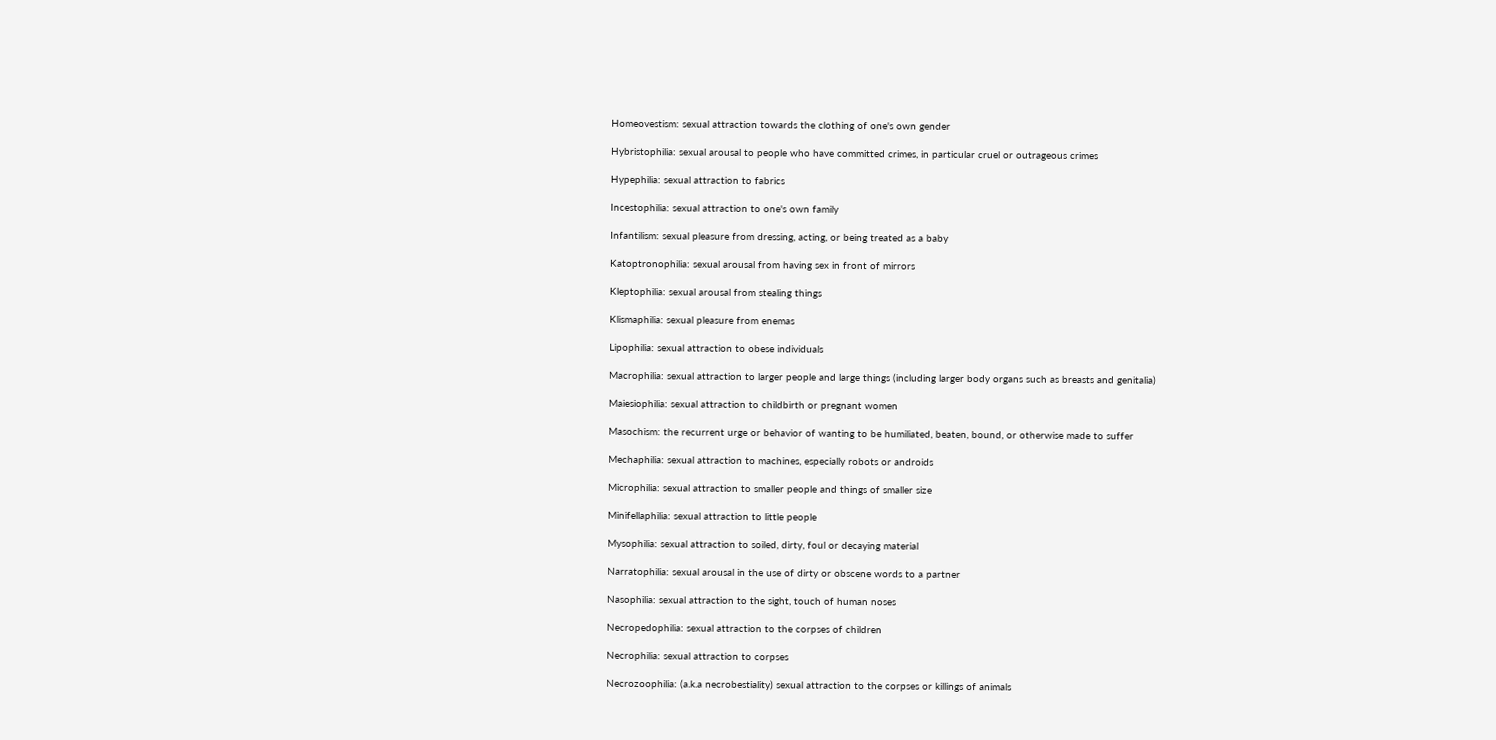Homeovestism: sexual attraction towards the clothing of one's own gender

Hybristophilia: sexual arousal to people who have committed crimes, in particular cruel or outrageous crimes

Hypephilia: sexual attraction to fabrics

Incestophilia: sexual attraction to one's own family

Infantilism: sexual pleasure from dressing, acting, or being treated as a baby

Katoptronophilia: sexual arousal from having sex in front of mirrors

Kleptophilia: sexual arousal from stealing things

Klismaphilia: sexual pleasure from enemas

Lipophilia: sexual attraction to obese individuals

Macrophilia: sexual attraction to larger people and large things (including larger body organs such as breasts and genitalia)

Maiesiophilia: sexual attraction to childbirth or pregnant women

Masochism: the recurrent urge or behavior of wanting to be humiliated, beaten, bound, or otherwise made to suffer

Mechaphilia: sexual attraction to machines, especially robots or androids

Microphilia: sexual attraction to smaller people and things of smaller size

Minifellaphilia: sexual attraction to little people

Mysophilia: sexual attraction to soiled, dirty, foul or decaying material

Narratophilia: sexual arousal in the use of dirty or obscene words to a partner

Nasophilia: sexual attraction to the sight, touch of human noses

Necropedophilia: sexual attraction to the corpses of children

Necrophilia: sexual attraction to corpses

Necrozoophilia: (a.k.a necrobestiality) sexual attraction to the corpses or killings of animals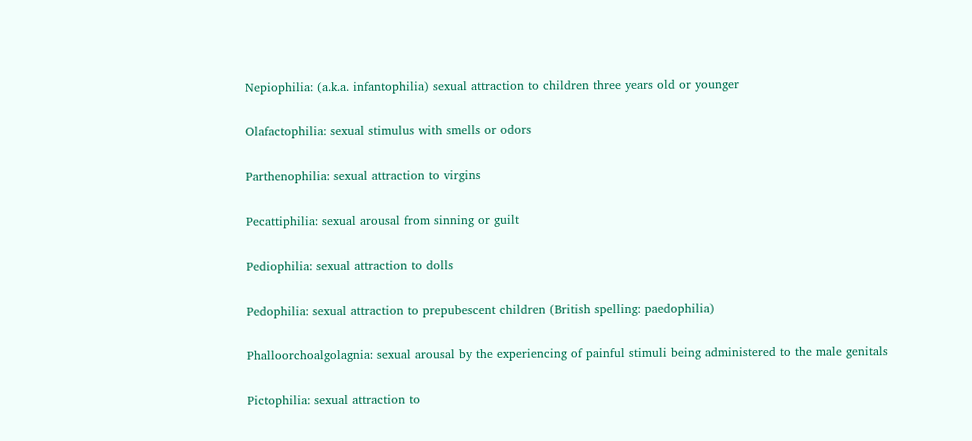Nepiophilia: (a.k.a. infantophilia) sexual attraction to children three years old or younger

Olafactophilia: sexual stimulus with smells or odors

Parthenophilia: sexual attraction to virgins

Pecattiphilia: sexual arousal from sinning or guilt

Pediophilia: sexual attraction to dolls

Pedophilia: sexual attraction to prepubescent children (British spelling: paedophilia)

Phalloorchoalgolagnia: sexual arousal by the experiencing of painful stimuli being administered to the male genitals

Pictophilia: sexual attraction to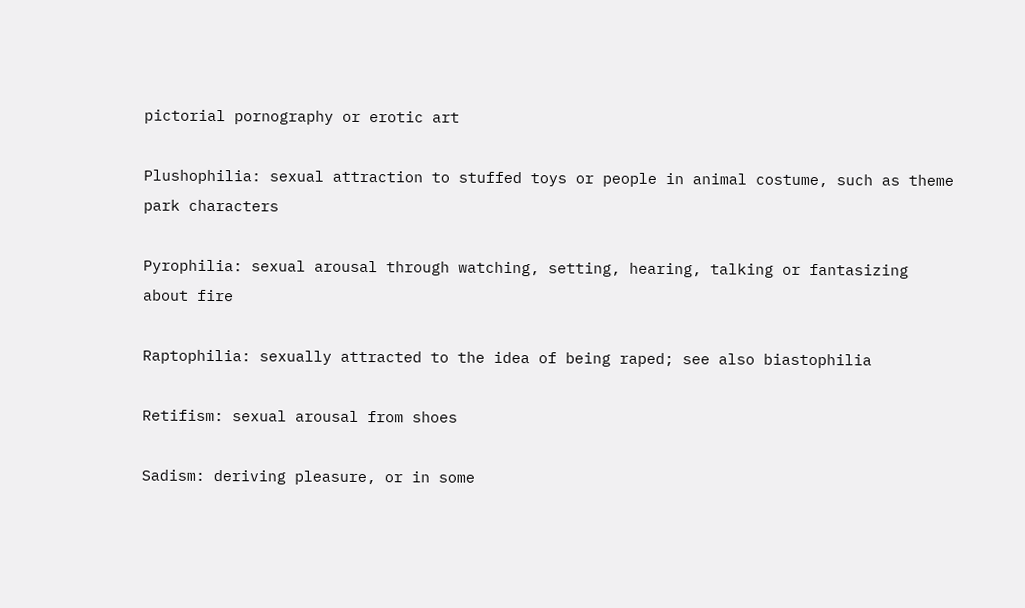pictorial pornography or erotic art

Plushophilia: sexual attraction to stuffed toys or people in animal costume, such as theme park characters

Pyrophilia: sexual arousal through watching, setting, hearing, talking or fantasizing about fire

Raptophilia: sexually attracted to the idea of being raped; see also biastophilia

Retifism: sexual arousal from shoes

Sadism: deriving pleasure, or in some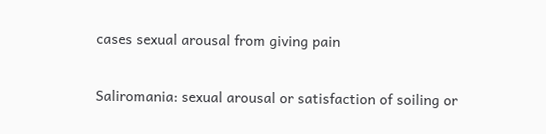cases sexual arousal from giving pain

Saliromania: sexual arousal or satisfaction of soiling or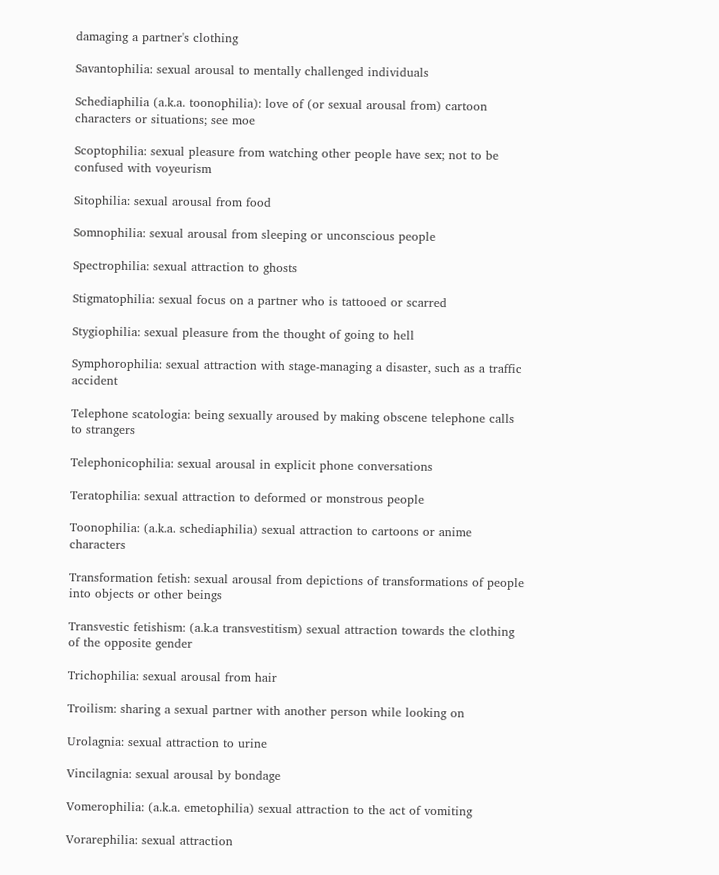damaging a partner's clothing

Savantophilia: sexual arousal to mentally challenged individuals

Schediaphilia (a.k.a. toonophilia): love of (or sexual arousal from) cartoon characters or situations; see moe

Scoptophilia: sexual pleasure from watching other people have sex; not to be confused with voyeurism

Sitophilia: sexual arousal from food

Somnophilia: sexual arousal from sleeping or unconscious people

Spectrophilia: sexual attraction to ghosts

Stigmatophilia: sexual focus on a partner who is tattooed or scarred

Stygiophilia: sexual pleasure from the thought of going to hell

Symphorophilia: sexual attraction with stage-managing a disaster, such as a traffic accident

Telephone scatologia: being sexually aroused by making obscene telephone calls to strangers

Telephonicophilia: sexual arousal in explicit phone conversations

Teratophilia: sexual attraction to deformed or monstrous people

Toonophilia: (a.k.a. schediaphilia) sexual attraction to cartoons or anime characters

Transformation fetish: sexual arousal from depictions of transformations of people into objects or other beings

Transvestic fetishism: (a.k.a transvestitism) sexual attraction towards the clothing of the opposite gender

Trichophilia: sexual arousal from hair

Troilism: sharing a sexual partner with another person while looking on

Urolagnia: sexual attraction to urine

Vincilagnia: sexual arousal by bondage

Vomerophilia: (a.k.a. emetophilia) sexual attraction to the act of vomiting

Vorarephilia: sexual attraction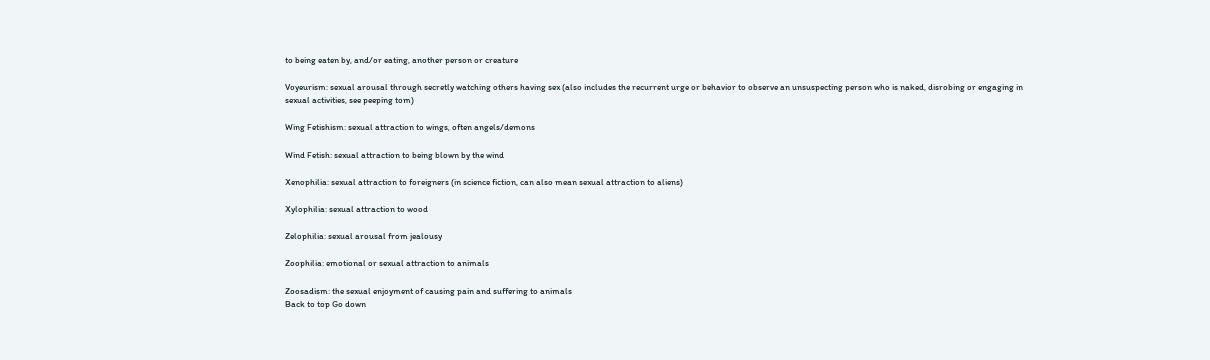to being eaten by, and/or eating, another person or creature

Voyeurism: sexual arousal through secretly watching others having sex (also includes the recurrent urge or behavior to observe an unsuspecting person who is naked, disrobing or engaging in sexual activities, see peeping tom)

Wing Fetishism: sexual attraction to wings, often angels/demons

Wind Fetish: sexual attraction to being blown by the wind

Xenophilia: sexual attraction to foreigners (in science fiction, can also mean sexual attraction to aliens)

Xylophilia: sexual attraction to wood

Zelophilia: sexual arousal from jealousy

Zoophilia: emotional or sexual attraction to animals

Zoosadism: the sexual enjoyment of causing pain and suffering to animals
Back to top Go down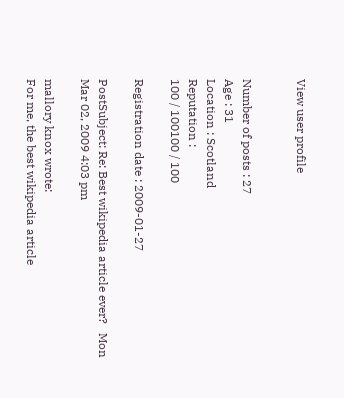View user profile


Number of posts : 27
Age : 31
Location : Scotland
Reputation :
100 / 100100 / 100

Registration date : 2009-01-27

PostSubject: Re: Best wikipedia article ever?   Mon Mar 02, 2009 4:03 pm

mallory knox wrote:
For me, the best wikipedia article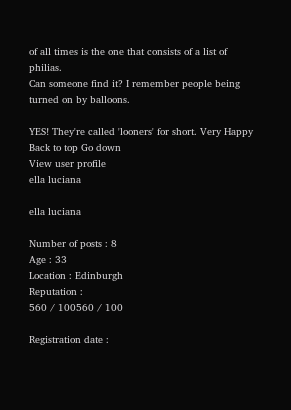of all times is the one that consists of a list of philias.
Can someone find it? I remember people being turned on by balloons.

YES! They're called 'looners' for short. Very Happy
Back to top Go down
View user profile
ella luciana

ella luciana

Number of posts : 8
Age : 33
Location : Edinburgh
Reputation :
560 / 100560 / 100

Registration date :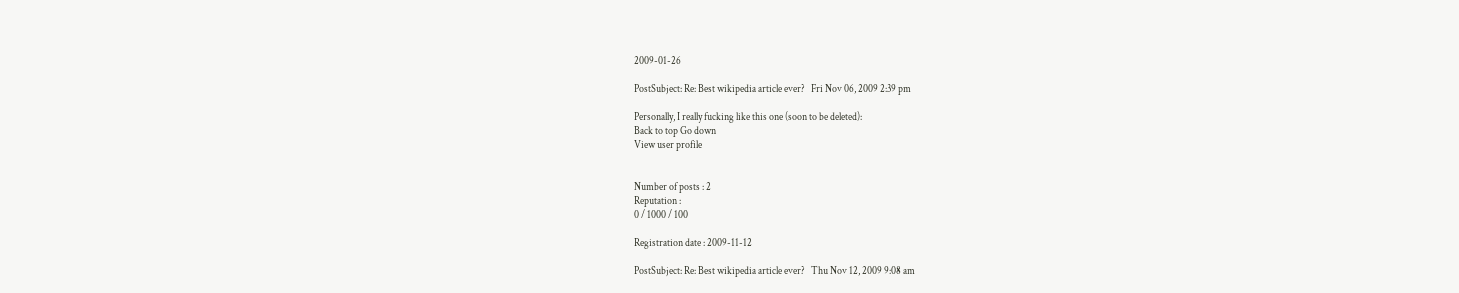2009-01-26

PostSubject: Re: Best wikipedia article ever?   Fri Nov 06, 2009 2:39 pm

Personally, I really fucking like this one (soon to be deleted):
Back to top Go down
View user profile


Number of posts : 2
Reputation :
0 / 1000 / 100

Registration date : 2009-11-12

PostSubject: Re: Best wikipedia article ever?   Thu Nov 12, 2009 9:08 am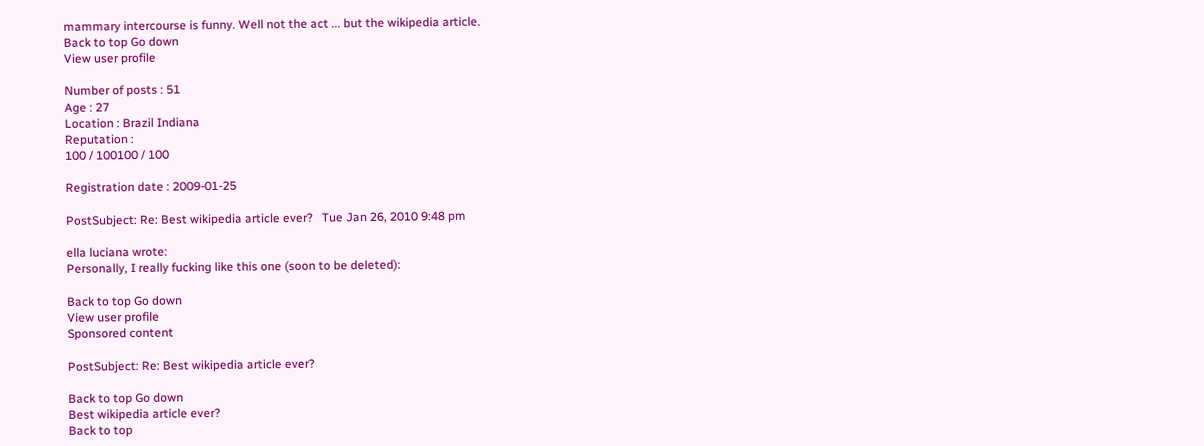mammary intercourse is funny. Well not the act ... but the wikipedia article.
Back to top Go down
View user profile

Number of posts : 51
Age : 27
Location : Brazil Indiana
Reputation :
100 / 100100 / 100

Registration date : 2009-01-25

PostSubject: Re: Best wikipedia article ever?   Tue Jan 26, 2010 9:48 pm

ella luciana wrote:
Personally, I really fucking like this one (soon to be deleted):

Back to top Go down
View user profile
Sponsored content

PostSubject: Re: Best wikipedia article ever?

Back to top Go down
Best wikipedia article ever?
Back to top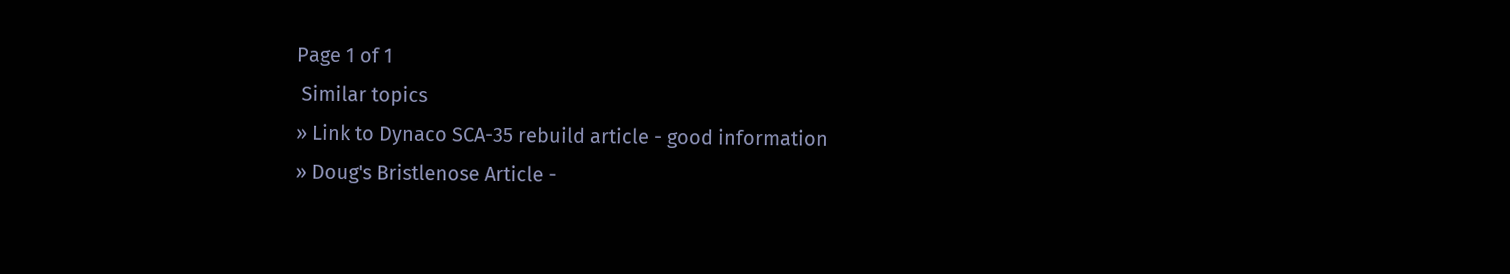Page 1 of 1
 Similar topics
» Link to Dynaco SCA-35 rebuild article - good information
» Doug's Bristlenose Article -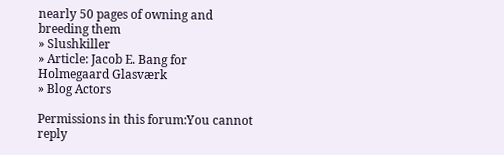nearly 50 pages of owning and breeding them
» Slushkiller
» Article: Jacob E. Bang for Holmegaard Glasværk
» Blog Actors

Permissions in this forum:You cannot reply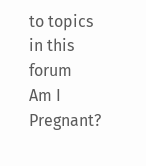to topics in this forum
Am I Pregnant?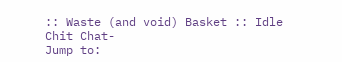:: Waste (and void) Basket :: Idle Chit Chat-
Jump to: